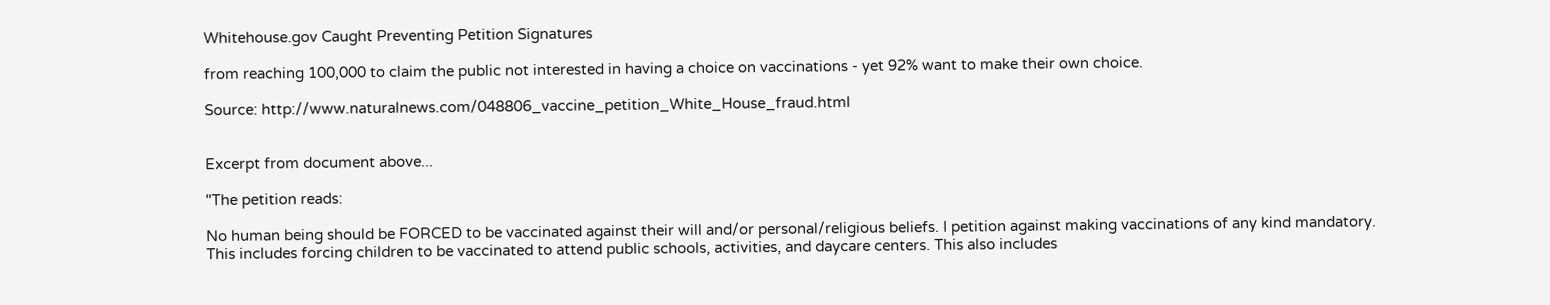Whitehouse.gov Caught Preventing Petition Signatures

from reaching 100,000 to claim the public not interested in having a choice on vaccinations - yet 92% want to make their own choice.

Source: http://www.naturalnews.com/048806_vaccine_petition_White_House_fraud.html


Excerpt from document above...

"The petition reads:

No human being should be FORCED to be vaccinated against their will and/or personal/religious beliefs. I petition against making vaccinations of any kind mandatory. This includes forcing children to be vaccinated to attend public schools, activities, and daycare centers. This also includes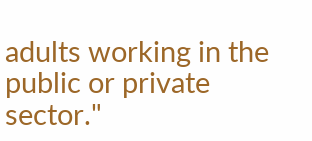adults working in the public or private sector."